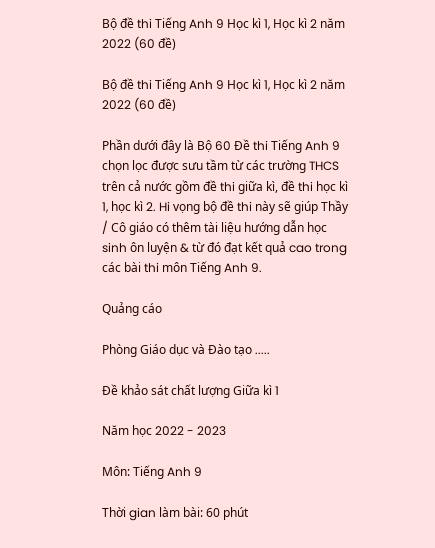Bộ đề thi Tiếng Anh 9 Học kì 1, Học kì 2 năm 2022 (60 đề)

Bộ đề thi Tiếng Anh 9 Học kì 1, Học kì 2 năm 2022 (60 đề)

Phần dưới đây là Bộ 60 Đề thi Tiếng Anh 9 chọn lọc được sưu tầm từ các trường THCS trên cả nước gồm đề thi giữa kì, đề thi học kì 1, học kì 2. Hi vọng bộ đề thi này sẽ giúp Thầy / Cô giáo có thêm tài liệu hướng dẫn học sinh ôn luyện & từ đó đạt kết quả cao trong các bài thi môn Tiếng Anh 9.

Quảng cáo

Phòng Giáo dục và Đào tạo .....

Đề khảo sát chất lượng Giữa kì 1

Năm học 2022 - 2023

Môn: Tiếng Anh 9

Thời gian làm bài: 60 phút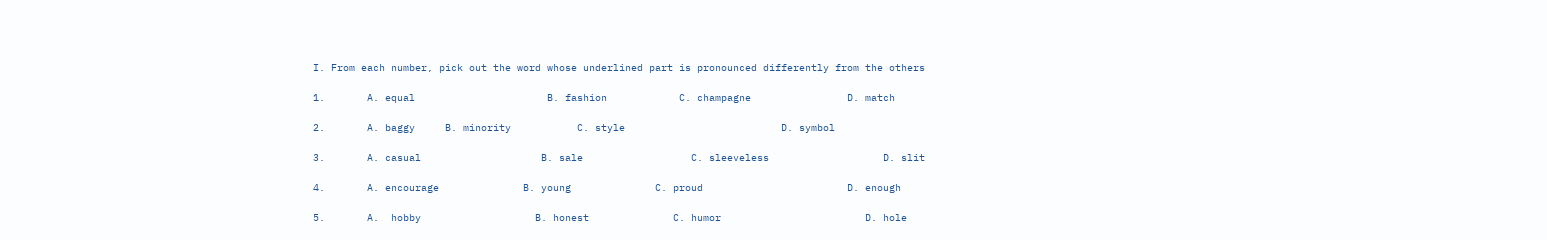I. From each number, pick out the word whose underlined part is pronounced differently from the others

1.       A. equal                      B. fashion            C. champagne                D. match

2.       A. baggy     B. minority           C. style                          D. symbol

3.       A. casual                    B. sale                  C. sleeveless                   D. slit

4.       A. encourage              B. young              C. proud                        D. enough

5.       A.  hobby                   B. honest              C. humor                        D. hole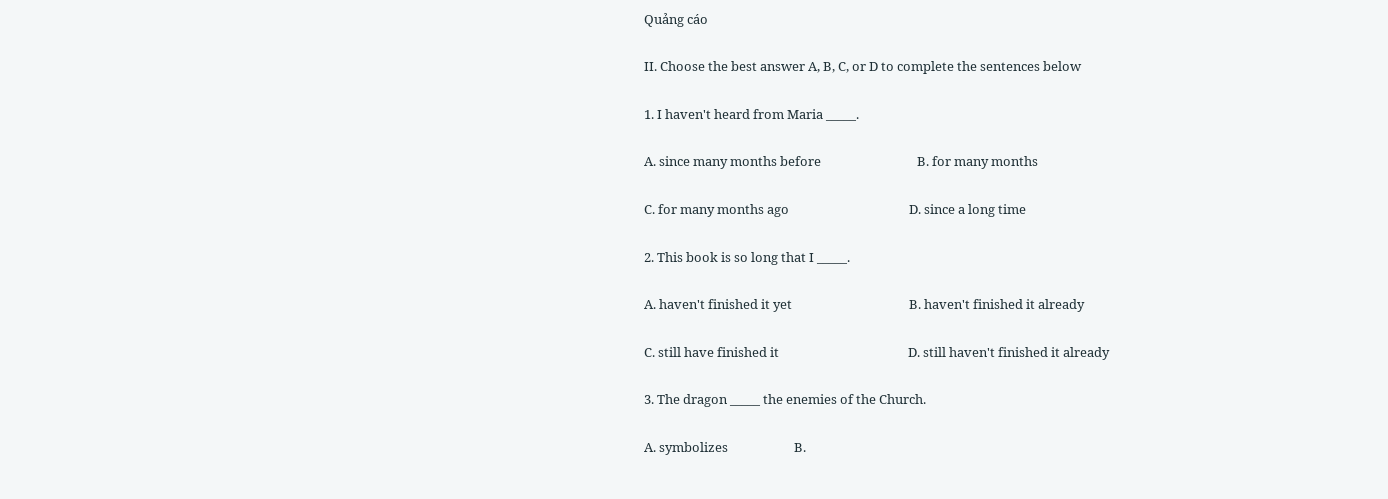Quảng cáo

II. Choose the best answer A, B, C, or D to complete the sentences below

1. I haven't heard from Maria _____.

A. since many months before                                B. for many months

C. for many months ago                                        D. since a long time

2. This book is so long that I _____.

A. haven't finished it yet                                       B. haven't finished it already

C. still have finished it                                           D. still haven't finished it already

3. The dragon _____ the enemies of the Church.

A. symbolizes                      B.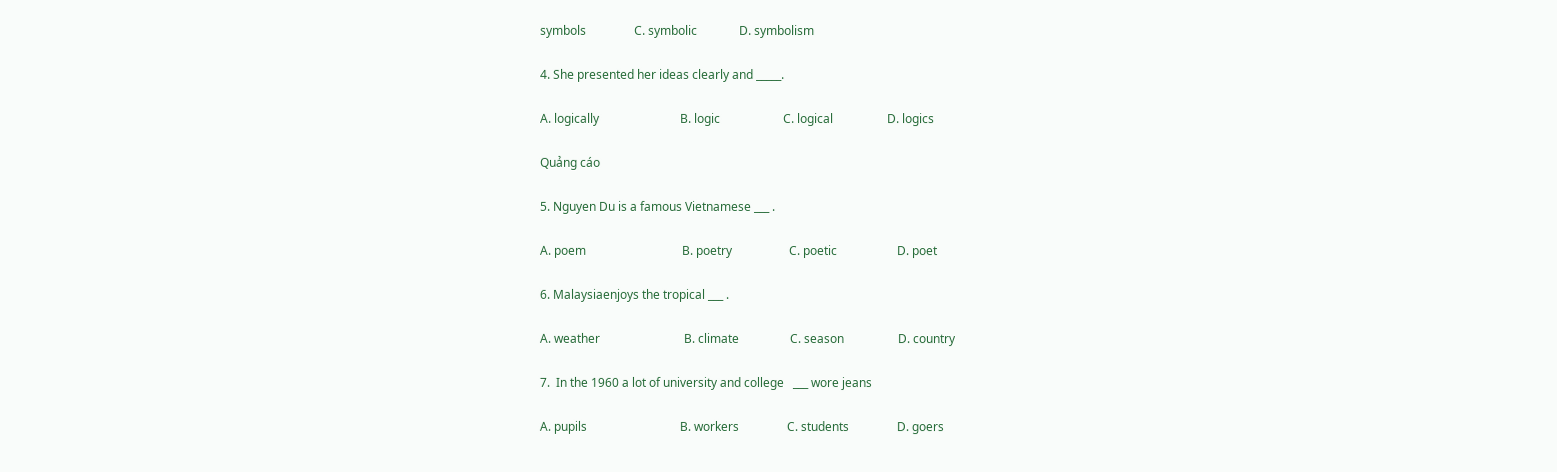symbols                C. symbolic              D. symbolism

4. She presented her ideas clearly and _____.

A. logically                           B. logic                     C. logical                  D. logics

Quảng cáo

5. Nguyen Du is a famous Vietnamese ___ .

A. poem                                B. poetry                   C. poetic                    D. poet

6. Malaysiaenjoys the tropical ___ .

A. weather                            B. climate                 C. season                  D. country

7.  In the 1960 a lot of university and college   ___ wore jeans

A. pupils                               B. workers                C. students                D. goers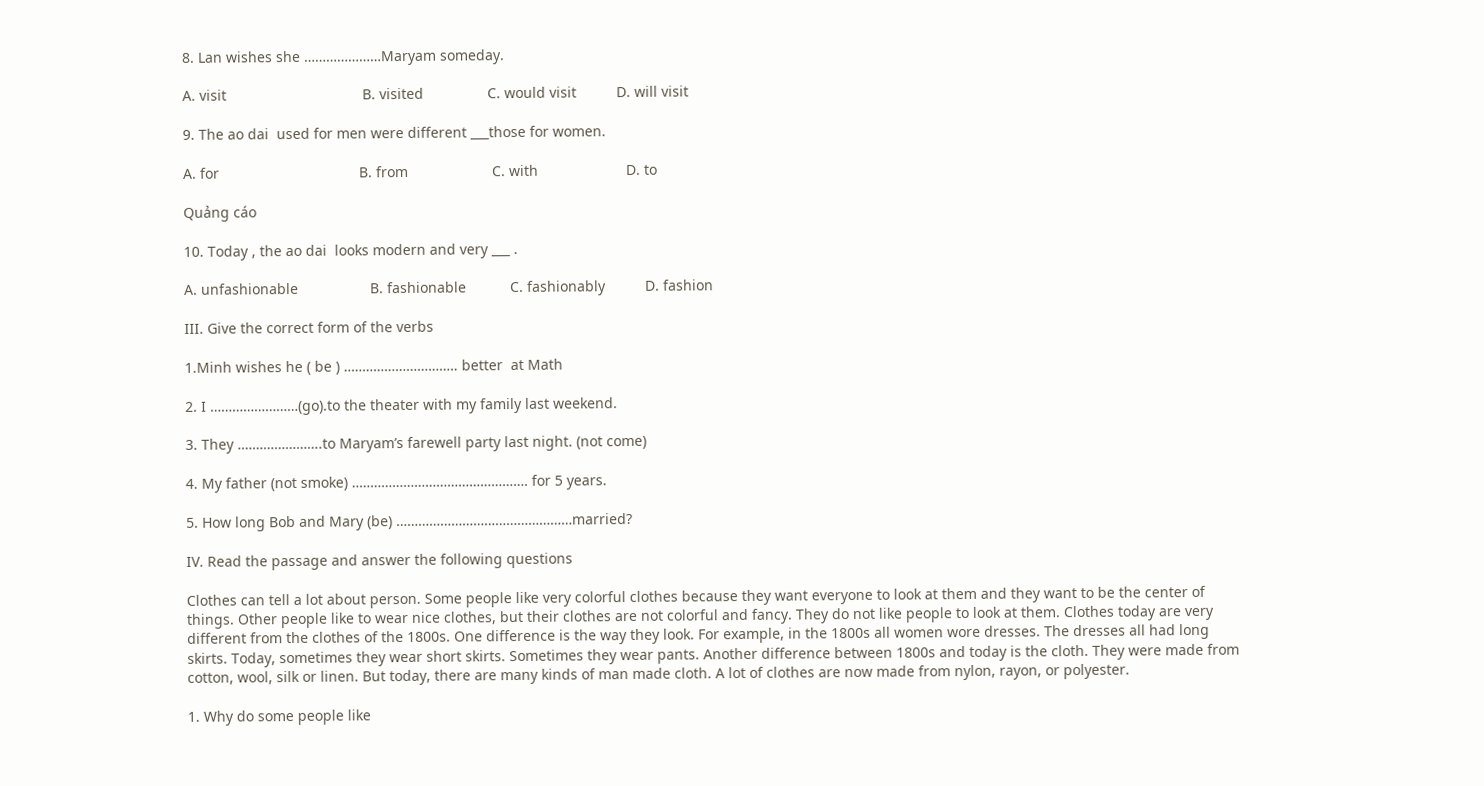8. Lan wishes she …………………Maryam someday.

A. visit                                  B. visited                C. would visit          D. will visit

9. The ao dai  used for men were different ___those for women.

A. for                                   B. from                     C. with                      D. to

Quảng cáo

10. Today , the ao dai  looks modern and very ___ .

A. unfashionable                  B. fashionable           C. fashionably          D. fashion

III. Give the correct form of the verbs

1.Minh wishes he ( be ) …………………………. better  at Math

2. I ……………………(go).to the theater with my family last weekend.

3. They …………………..to Maryam’s farewell party last night. (not come)

4. My father (not smoke) ………………………………………… for 5 years.

5. How long Bob and Mary (be) …………………………………………married?

IV. Read the passage and answer the following questions

Clothes can tell a lot about person. Some people like very colorful clothes because they want everyone to look at them and they want to be the center of things. Other people like to wear nice clothes, but their clothes are not colorful and fancy. They do not like people to look at them. Clothes today are very different from the clothes of the 1800s. One difference is the way they look. For example, in the 1800s all women wore dresses. The dresses all had long skirts. Today, sometimes they wear short skirts. Sometimes they wear pants. Another difference between 1800s and today is the cloth. They were made from cotton, wool, silk or linen. But today, there are many kinds of man made cloth. A lot of clothes are now made from nylon, rayon, or polyester.

1. Why do some people like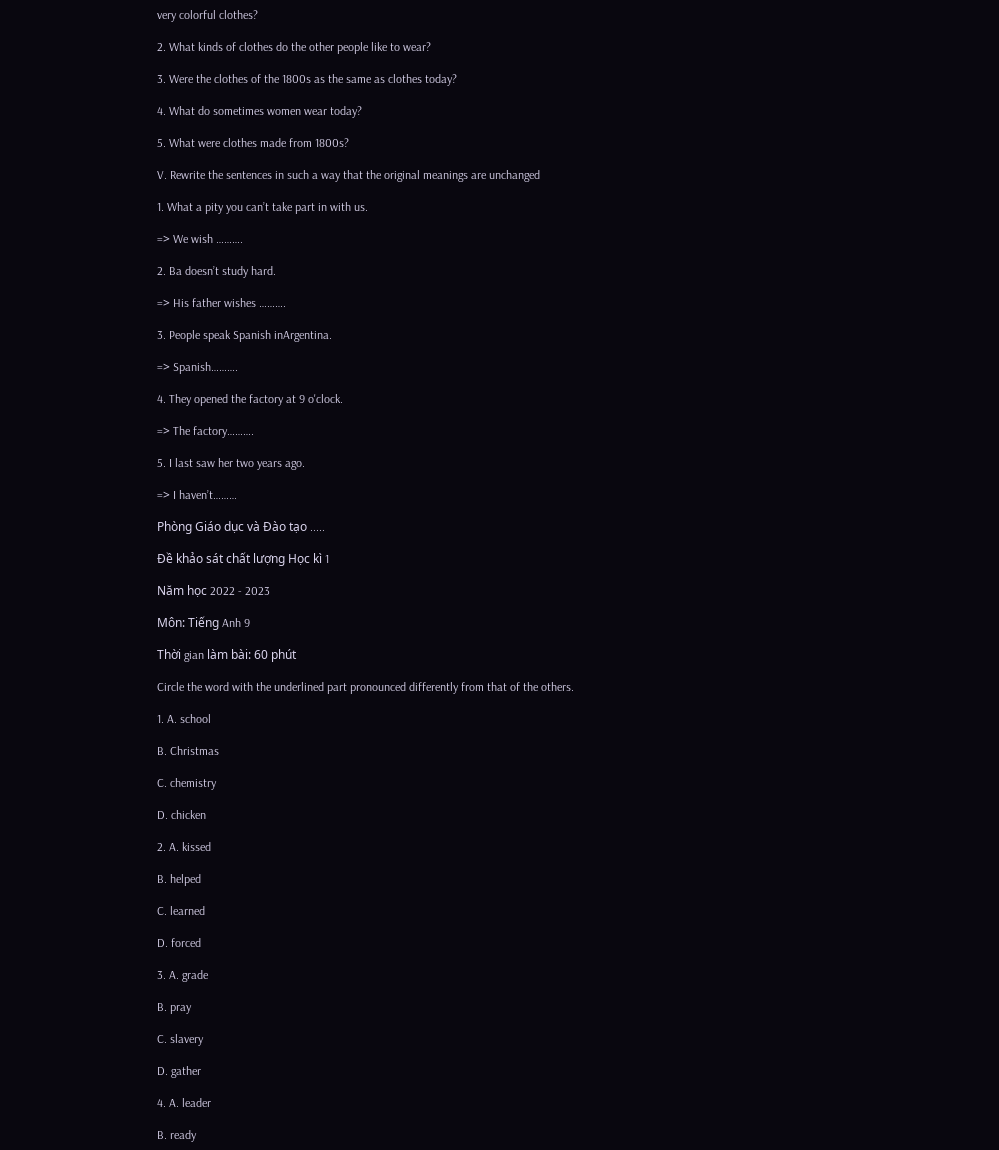very colorful clothes?

2. What kinds of clothes do the other people like to wear?

3. Were the clothes of the 1800s as the same as clothes today?

4. What do sometimes women wear today?

5. What were clothes made from 1800s?

V. Rewrite the sentences in such a way that the original meanings are unchanged

1. What a pity you can’t take part in with us.

=> We wish ……….

2. Ba doesn’t study hard.

=> His father wishes ……….

3. People speak Spanish inArgentina.

=> Spanish……….

4. They opened the factory at 9 o'clock.

=> The factory……….

5. I last saw her two years ago.

=> I haven’t………

Phòng Giáo dục và Đào tạo .....

Đề khảo sát chất lượng Học kì 1

Năm học 2022 - 2023

Môn: Tiếng Anh 9

Thời gian làm bài: 60 phút

Circle the word with the underlined part pronounced differently from that of the others.

1. A. school

B. Christmas

C. chemistry

D. chicken

2. A. kissed

B. helped

C. learned

D. forced

3. A. grade

B. pray

C. slavery

D. gather

4. A. leader

B. ready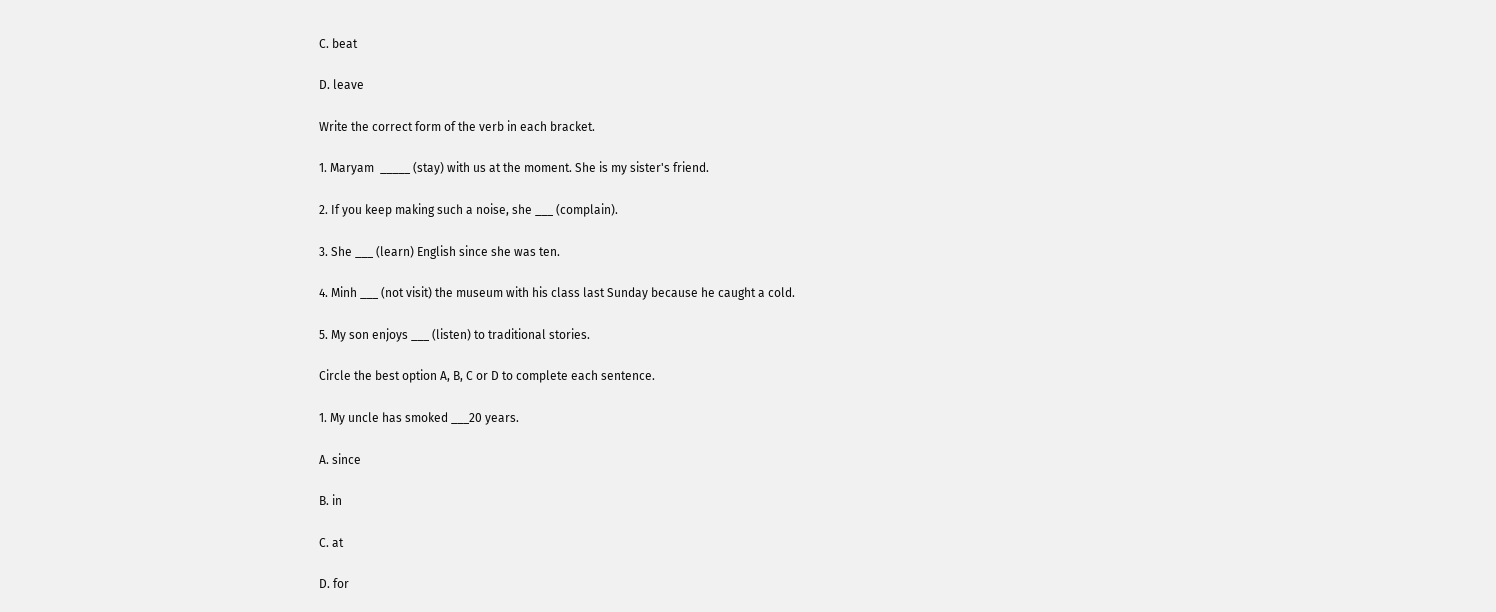C. beat

D. leave

Write the correct form of the verb in each bracket.

1. Maryam  _____ (stay) with us at the moment. She is my sister's friend.

2. If you keep making such a noise, she ___ (complain).

3. She ___ (learn) English since she was ten.

4. Minh ___ (not visit) the museum with his class last Sunday because he caught a cold.

5. My son enjoys ___ (listen) to traditional stories.

Circle the best option A, B, C or D to complete each sentence.

1. My uncle has smoked ___20 years.

A. since

B. in

C. at

D. for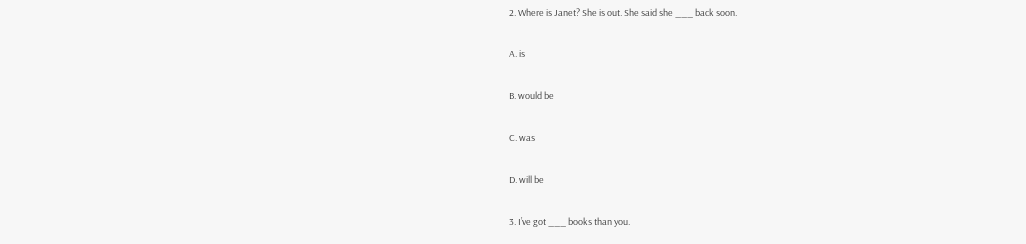2. Where is Janet? She is out. She said she ___ back soon.

A. is

B. would be

C. was

D. will be

3. I’ve got ___ books than you.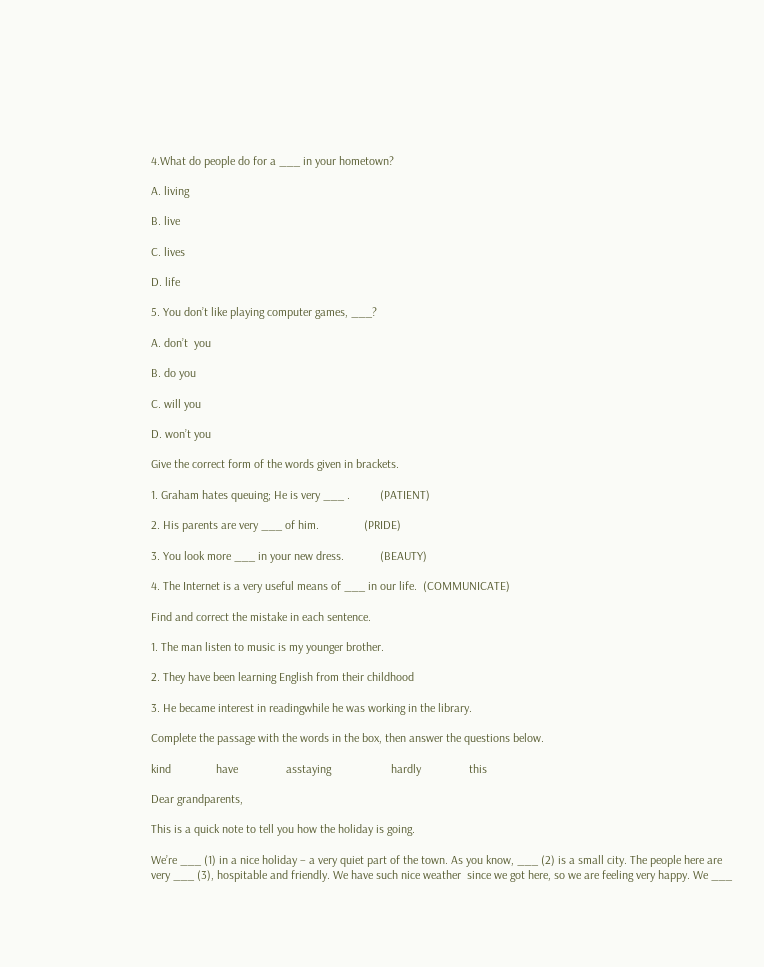4.What do people do for a ___ in your hometown?

A. living

B. live

C. lives

D. life

5. You don’t like playing computer games, ___?

A. don’t  you

B. do you

C. will you

D. won’t you

Give the correct form of the words given in brackets.

1. Graham hates queuing; He is very ___ .          (PATIENT)

2. His parents are very ___ of him.               (PRIDE)

3. You look more ___ in your new dress.            (BEAUTY)

4. The Internet is a very useful means of ___ in our life.  (COMMUNICATE)

Find and correct the mistake in each sentence.

1. The man listen to music is my younger brother.

2. They have been learning English from their childhood

3. He became interest in readingwhile he was working in the library.

Complete the passage with the words in the box, then answer the questions below.

kind               have                asstaying                    hardly                this

Dear grandparents,

This is a quick note to tell you how the holiday is going.

We’re ___ (1) in a nice holiday – a very quiet part of the town. As you know, ___ (2) is a small city. The people here are very ___ (3), hospitable and friendly. We have such nice weather  since we got here, so we are feeling very happy. We ___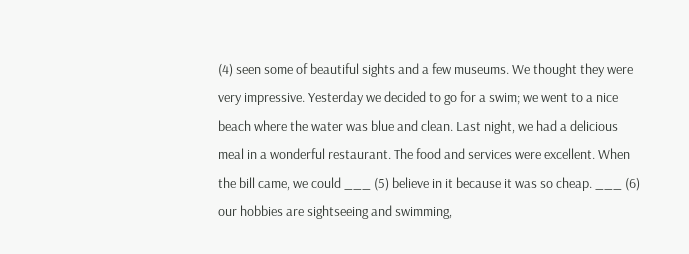(4) seen some of beautiful sights and a few museums. We thought they were very impressive. Yesterday we decided to go for a swim; we went to a nice beach where the water was blue and clean. Last night, we had a delicious meal in a wonderful restaurant. The food and services were excellent. When the bill came, we could ___ (5) believe in it because it was so cheap. ___ (6) our hobbies are sightseeing and swimming,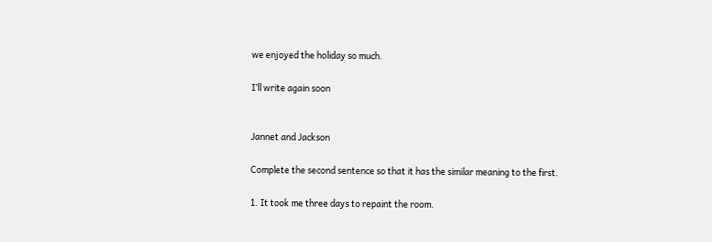we enjoyed the holiday so much.

I’ll write again soon


Jannet and Jackson

Complete the second sentence so that it has the similar meaning to the first.

1. It took me three days to repaint the room.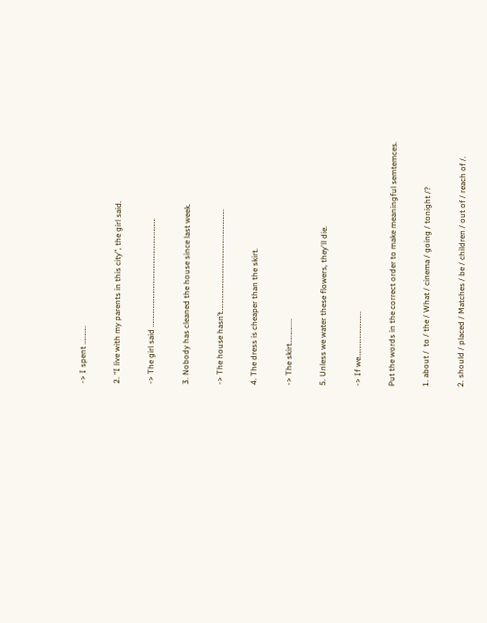-> I spent ………..

2. “I live with my parents in this city”, the girl said.

-> The girl said ……………………………………………….……….

3. Nobody has cleaned the house since last week.

-> The house hasn’t……………………………………..……………..

4. The dress is cheaper than the skirt.

-> The skirt……….....

5. Unless we water these flowers, they'll die.

-> If we……………………...

Put the words in the correct order to make meaningful semtemces.

1. about /  to / the / What / cinema / going / tonight /?

2. should / placed / Matches / be / children / out of / reach of /.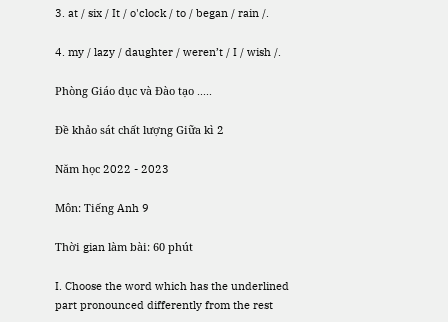3. at / six / It / o'clock / to / began / rain /.

4. my / lazy / daughter / weren’t / I / wish /.

Phòng Giáo dục và Đào tạo .....

Đề khảo sát chất lượng Giữa kì 2

Năm học 2022 - 2023

Môn: Tiếng Anh 9

Thời gian làm bài: 60 phút

I. Choose the word which has the underlined part pronounced differently from the rest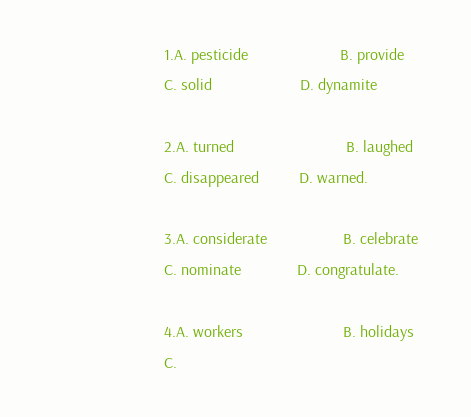1.A. pesticide                       B. provide                 C. solid                      D. dynamite

2.A. turned                            B. laughed                 C. disappeared          D. warned.

3.A. considerate                   B. celebrate               C. nominate              D. congratulate.

4.A. workers                         B. holidays                C.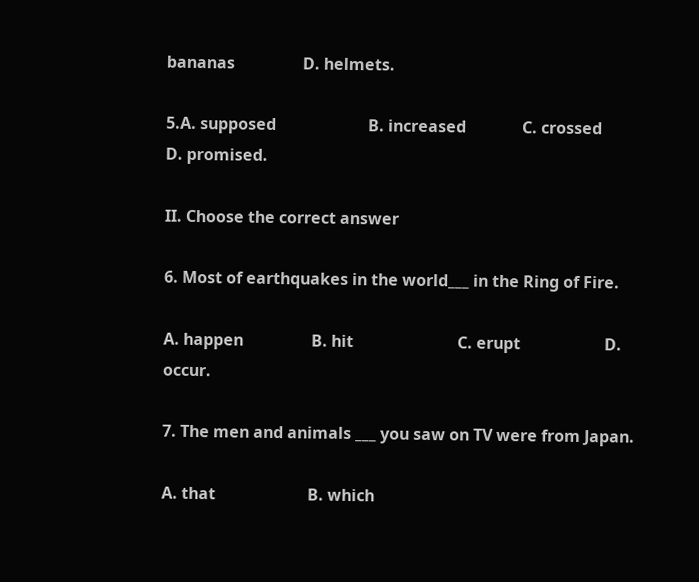bananas                 D. helmets.

5.A. supposed                       B. increased              C. crossed                  D. promised.

II. Choose the correct answer

6. Most of earthquakes in the world___ in the Ring of Fire.

A. happen                 B. hit                          C. erupt                     D. occur.

7. The men and animals ___ you saw on TV were from Japan.

A. that                       B. which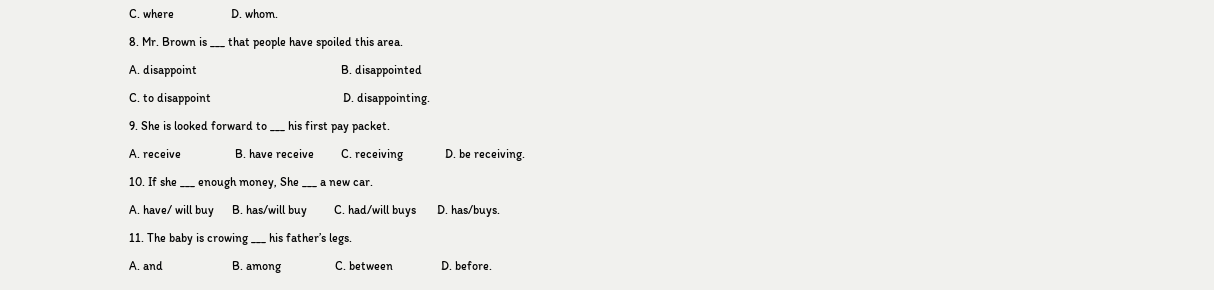C. where                   D. whom.

8. Mr. Brown is ___ that people have spoiled this area.

A. disappoint                                                B. disappointed

C. to disappoint                                            D. disappointing.

9. She is looked forward to ___ his first pay packet.

A. receive                  B. have receive         C. receiving              D. be receiving.

10. If she ___ enough money, She ___ a new car.

A. have/ will buy      B. has/will buy         C. had/will buys       D. has/buys.

11. The baby is crowing ___ his father’s legs.

A. and                       B. among                  C. between                D. before.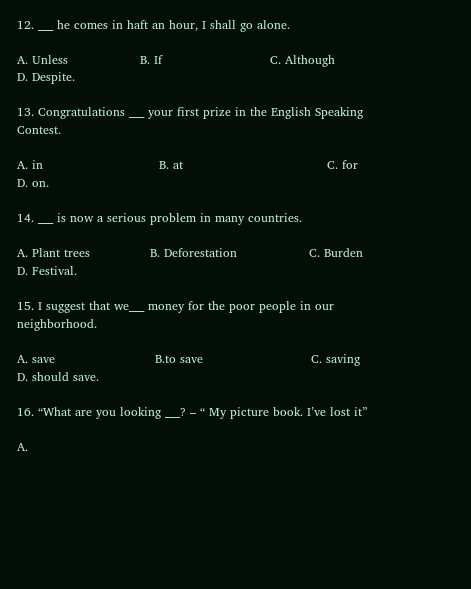12. ___ he comes in haft an hour, I shall go alone.

A. Unless                  B. If                           C. Although              D. Despite.

13. Congratulations ___ your first prize in the English Speaking Contest.

A. in                             B. at                                    C. for                              D. on.

14. ___ is now a serious problem in many countries.

A. Plant trees               B. Deforestation                  C. Burden                      D. Festival.

15. I suggest that we___ money for the poor people in our neighborhood.

A. save                         B.to save                           C. saving                         D. should save.

16. “What are you looking ___? – “ My picture book. I’ve lost it”

A.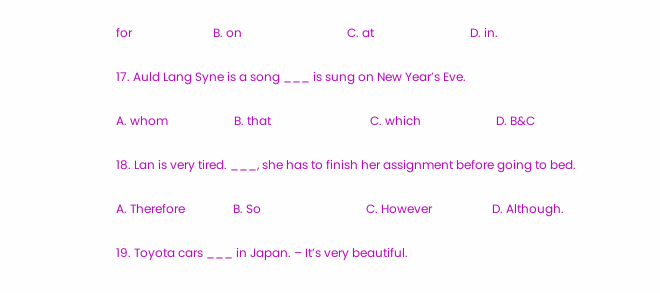for                           B. on                                   C. at                                D. in.

17. Auld Lang Syne is a song ___ is sung on New Year’s Eve.

A. whom                      B. that                                 C. which                         D. B&C

18. Lan is very tired. ___, she has to finish her assignment before going to bed.

A. Therefore                B. So                                   C. However                    D. Although.

19. Toyota cars ___ in Japan. – It’s very beautiful.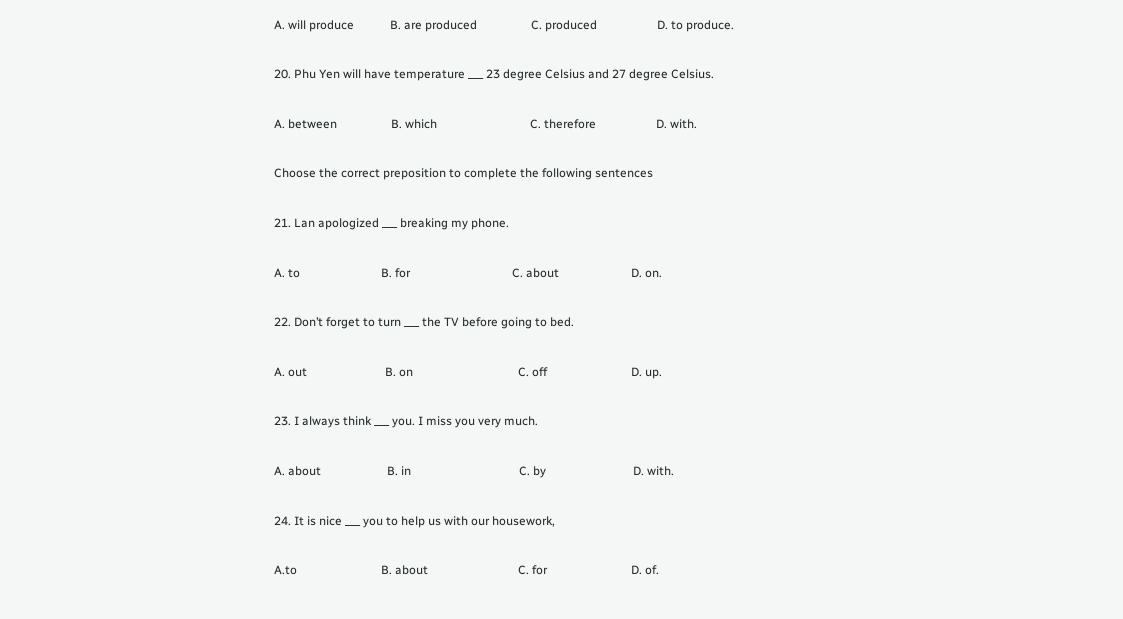A. will produce            B. are produced                  C. produced                    D. to produce.

20. Phu Yen will have temperature ___ 23 degree Celsius and 27 degree Celsius.

A. between                  B. which                               C. therefore                    D. with.

Choose the correct preposition to complete the following sentences

21. Lan apologized ___ breaking my phone.

A. to                           B. for                                  C. about                        D. on.

22. Don’t forget to turn ___ the TV before going to bed.

A. out                          B. on                                   C. off                            D. up.

23. I always think ___ you. I miss you very much.

A. about                      B. in                                    C. by                             D. with.

24. It is nice ___ you to help us with our housework,

A.to                            B. about                              C. for                            D. of.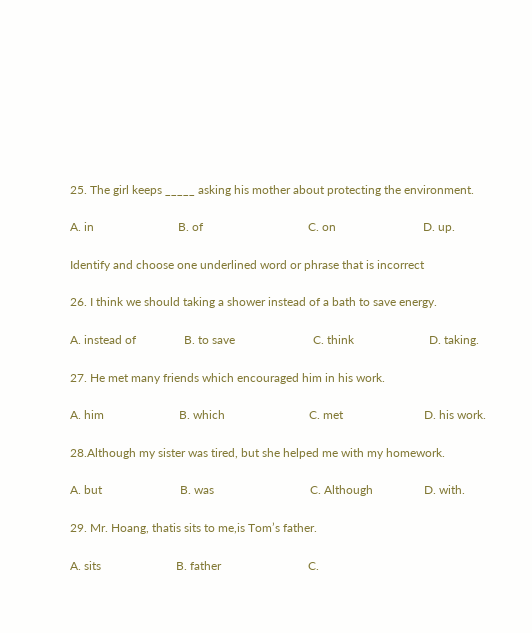25. The girl keeps _____ asking his mother about protecting the environment.

A. in                            B. of                                   C. on                             D. up.

Identify and choose one underlined word or phrase that is incorrect

26. I think we should taking a shower instead of a bath to save energy.

A. instead of                B. to save                          C. think                         D. taking.

27. He met many friends which encouraged him in his work.

A. him                         B. which                            C. met                           D. his work.

28.Although my sister was tired, but she helped me with my homework.

A. but                          B. was                                C. Although                 D. with.

29. Mr. Hoang, thatis sits to me,is Tom’s father.

A. sits                         B. father                             C.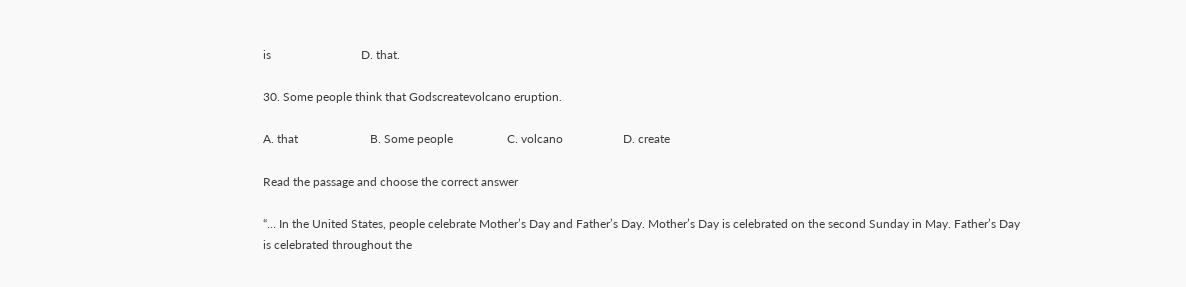is                              D. that.

30. Some people think that Godscreatevolcano eruption.

A. that                        B. Some people                  C. volcano                    D. create

Read the passage and choose the correct answer

“… In the United States, people celebrate Mother’s Day and Father’s Day. Mother’s Day is celebrated on the second Sunday in May. Father’s Day is celebrated throughout the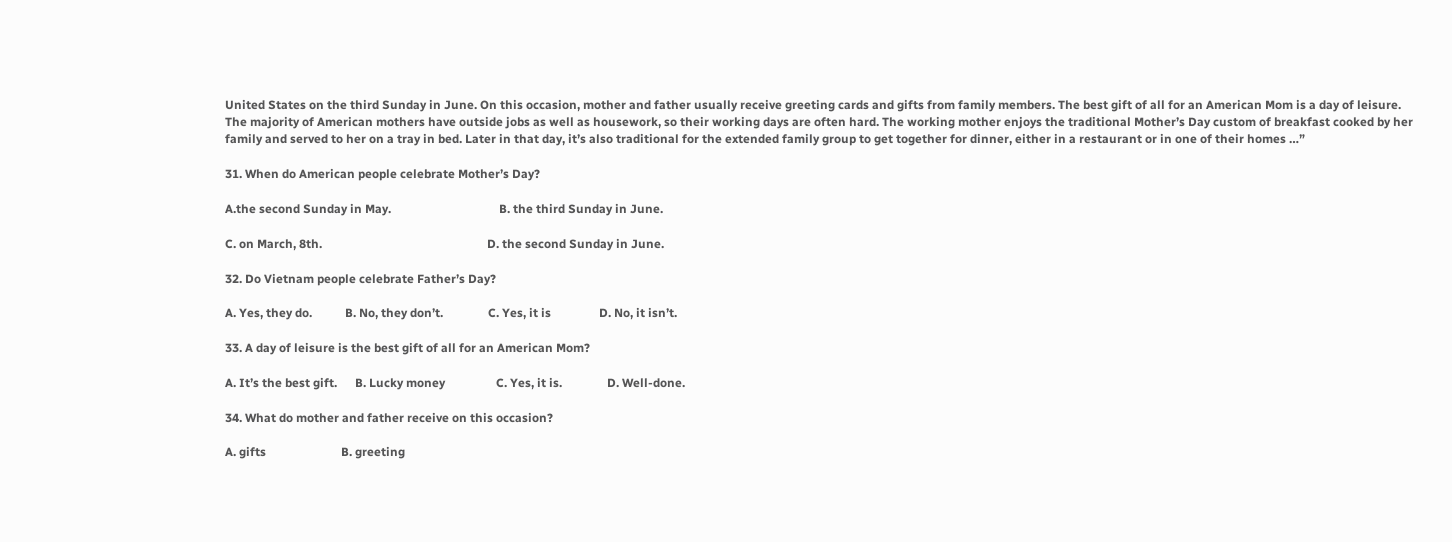United States on the third Sunday in June. On this occasion, mother and father usually receive greeting cards and gifts from family members. The best gift of all for an American Mom is a day of leisure. The majority of American mothers have outside jobs as well as housework, so their working days are often hard. The working mother enjoys the traditional Mother’s Day custom of breakfast cooked by her family and served to her on a tray in bed. Later in that day, it’s also traditional for the extended family group to get together for dinner, either in a restaurant or in one of their homes …”

31. When do American people celebrate Mother’s Day?

A.the second Sunday in May.                                    B. the third Sunday in June.

C. on March, 8th.                                                       D. the second Sunday in June.

32. Do Vietnam people celebrate Father’s Day?

A. Yes, they do.           B. No, they don’t.               C. Yes, it is                D. No, it isn’t.

33. A day of leisure is the best gift of all for an American Mom?

A. It’s the best gift.      B. Lucky money                 C. Yes, it is.               D. Well-done.

34. What do mother and father receive on this occasion?

A. gifts                         B. greeting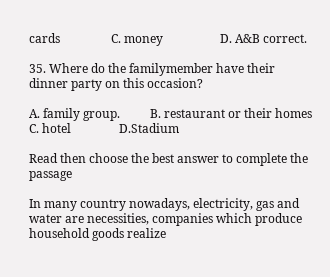cards                 C. money                   D. A&B correct.

35. Where do the familymember have their dinner party on this occasion?

A. family group.          B. restaurant or their homes      C. hotel                D.Stadium

Read then choose the best answer to complete the passage

In many country nowadays, electricity, gas and water are necessities, companies which produce household goods realize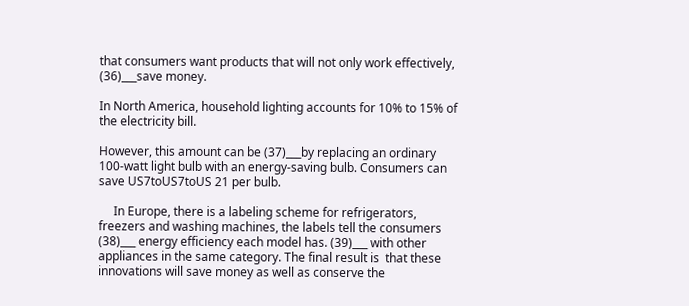that consumers want products that will not only work effectively, (36)___save money.

In North America, household lighting accounts for 10% to 15% of the electricity bill.

However, this amount can be (37)___by replacing an ordinary 100-watt light bulb with an energy-saving bulb. Consumers can save US7toUS7toUS 21 per bulb.

     In Europe, there is a labeling scheme for refrigerators, freezers and washing machines, the labels tell the consumers (38)___ energy efficiency each model has. (39)___ with other appliances in the same category. The final result is  that these innovations will save money as well as conserve the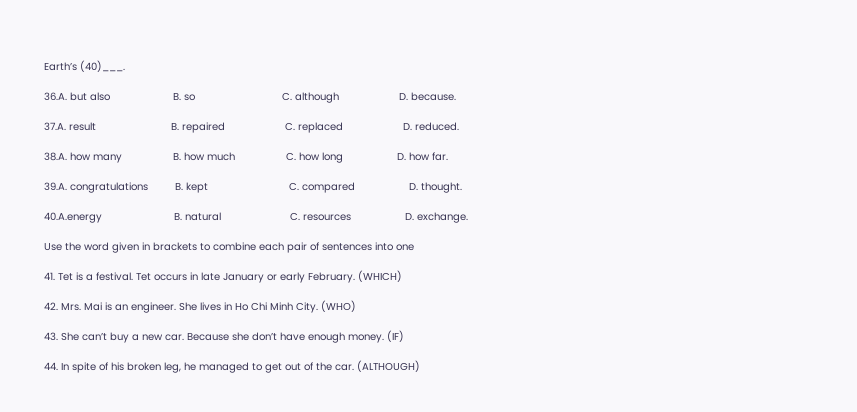Earth’s (40)___.

36.A. but also                     B. so                             C. although                    D. because.

37.A. result                         B. repaired                    C. replaced                    D. reduced.

38.A. how many                 B. how much                 C. how long                  D. how far.

39.A. congratulations         B. kept                           C. compared                  D. thought.

40.A.energy                        B. natural                       C. resources                  D. exchange.

Use the word given in brackets to combine each pair of sentences into one

41. Tet is a festival. Tet occurs in late January or early February. (WHICH)

42. Mrs. Mai is an engineer. She lives in Ho Chi Minh City. (WHO)

43. She can’t buy a new car. Because she don’t have enough money. (IF)

44. In spite of his broken leg, he managed to get out of the car. (ALTHOUGH)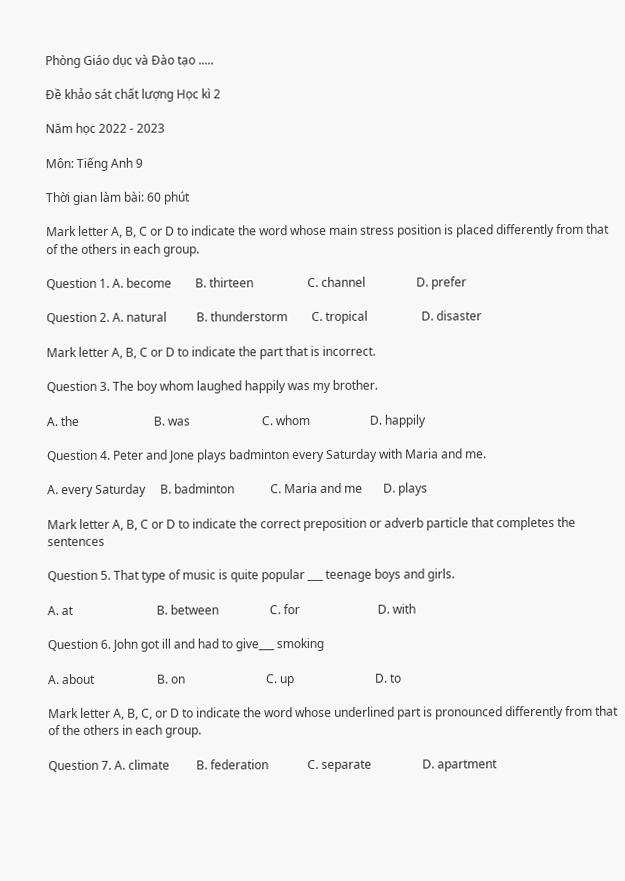Phòng Giáo dục và Đào tạo .....

Đề khảo sát chất lượng Học kì 2

Năm học 2022 - 2023

Môn: Tiếng Anh 9

Thời gian làm bài: 60 phút

Mark letter A, B, C or D to indicate the word whose main stress position is placed differently from that of the others in each group.

Question 1. A. become        B. thirteen                  C. channel                 D. prefer

Question 2. A. natural          B. thunderstorm        C. tropical                  D. disaster

Mark letter A, B, C or D to indicate the part that is incorrect.

Question 3. The boy whom laughed happily was my brother.

A. the                         B. was                        C. whom                    D. happily

Question 4. Peter and Jone plays badminton every Saturday with Maria and me.

A. every Saturday     B. badminton            C. Maria and me       D. plays

Mark letter A, B, C or D to indicate the correct preposition or adverb particle that completes the sentences

Question 5. That type of music is quite popular ___ teenage boys and girls.

A. at                            B. between                 C. for                          D. with

Question 6. John got ill and had to give___ smoking

A. about                     B. on                           C. up                           D. to

Mark letter A, B, C, or D to indicate the word whose underlined part is pronounced differently from that of the others in each group.

Question 7. A. climate         B. federation             C. separate                 D. apartment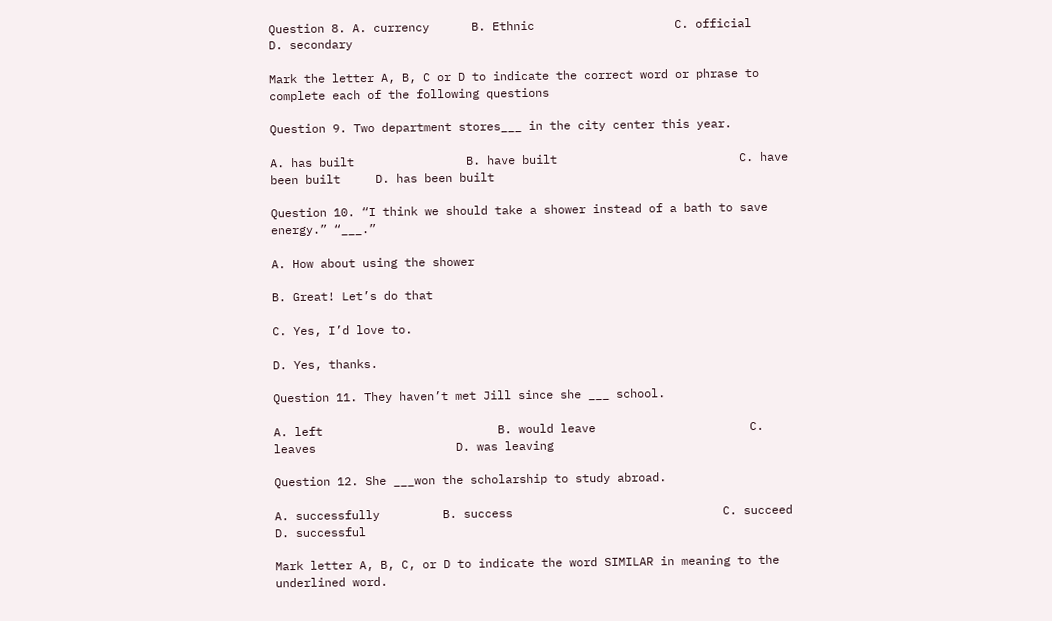Question 8. A. currency      B. Ethnic                    C. official                  D. secondary

Mark the letter A, B, C or D to indicate the correct word or phrase to complete each of the following questions

Question 9. Two department stores___ in the city center this year.

A. has built                B. have built                          C. have been built     D. has been built

Question 10. “I think we should take a shower instead of a bath to save energy.” “___.”

A. How about using the shower

B. Great! Let’s do that

C. Yes, I’d love to.

D. Yes, thanks.

Question 11. They haven’t met Jill since she ___ school.

A. left                         B. would leave                      C. leaves                    D. was leaving

Question 12. She ___won the scholarship to study abroad.

A. successfully         B. success                              C. succeed                 D. successful

Mark letter A, B, C, or D to indicate the word SIMILAR in meaning to the underlined word.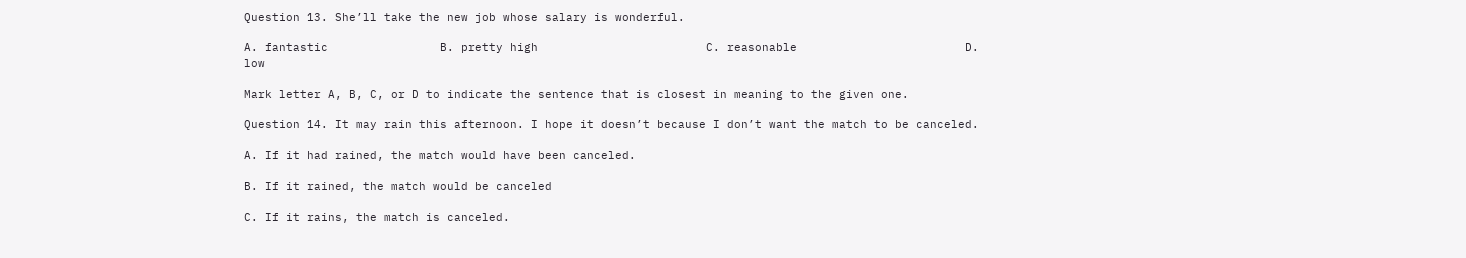Question 13. She’ll take the new job whose salary is wonderful.

A. fantastic                B. pretty high                        C. reasonable                        D. low

Mark letter A, B, C, or D to indicate the sentence that is closest in meaning to the given one.

Question 14. It may rain this afternoon. I hope it doesn’t because I don’t want the match to be canceled.

A. If it had rained, the match would have been canceled.

B. If it rained, the match would be canceled

C. If it rains, the match is canceled.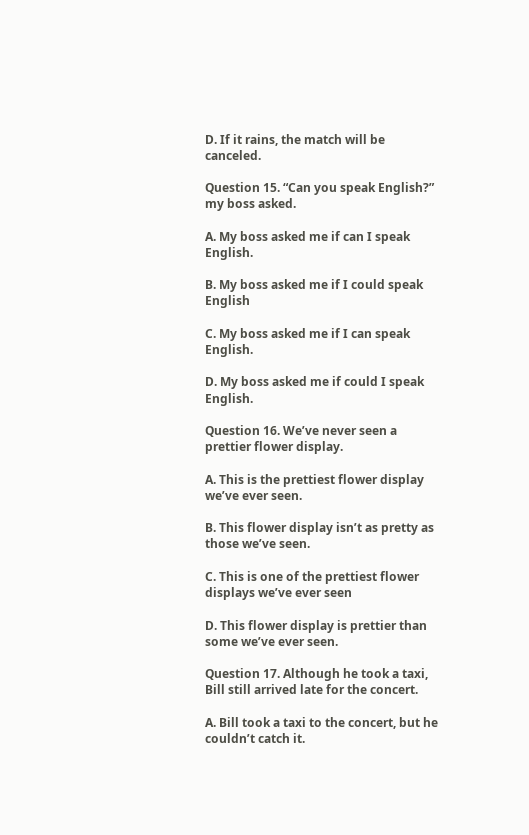D. If it rains, the match will be canceled.

Question 15. “Can you speak English?” my boss asked.

A. My boss asked me if can I speak English.

B. My boss asked me if I could speak English

C. My boss asked me if I can speak English.

D. My boss asked me if could I speak English.

Question 16. We’ve never seen a prettier flower display.

A. This is the prettiest flower display we’ve ever seen.

B. This flower display isn’t as pretty as those we’ve seen.

C. This is one of the prettiest flower displays we’ve ever seen

D. This flower display is prettier than some we’ve ever seen.

Question 17. Although he took a taxi, Bill still arrived late for the concert.

A. Bill took a taxi to the concert, but he couldn’t catch it.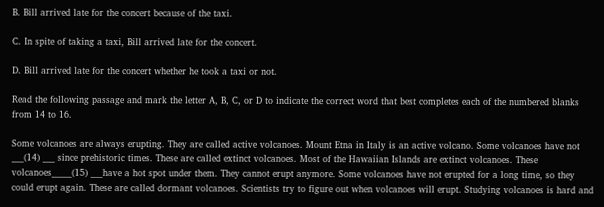B. Bill arrived late for the concert because of the taxi.

C. In spite of taking a taxi, Bill arrived late for the concert.

D. Bill arrived late for the concert whether he took a taxi or not.

Read the following passage and mark the letter A, B, C, or D to indicate the correct word that best completes each of the numbered blanks from 14 to 16.

Some volcanoes are always erupting. They are called active volcanoes. Mount Etna in Italy is an active volcano. Some volcanoes have not ___(14) ___ since prehistoric times. These are called extinct volcanoes. Most of the Hawaiian Islands are extinct volcanoes. These volcanoes_____(15) ___have a hot spot under them. They cannot erupt anymore. Some volcanoes have not erupted for a long time, so they could erupt again. These are called dormant volcanoes. Scientists try to figure out when volcanoes will erupt. Studying volcanoes is hard and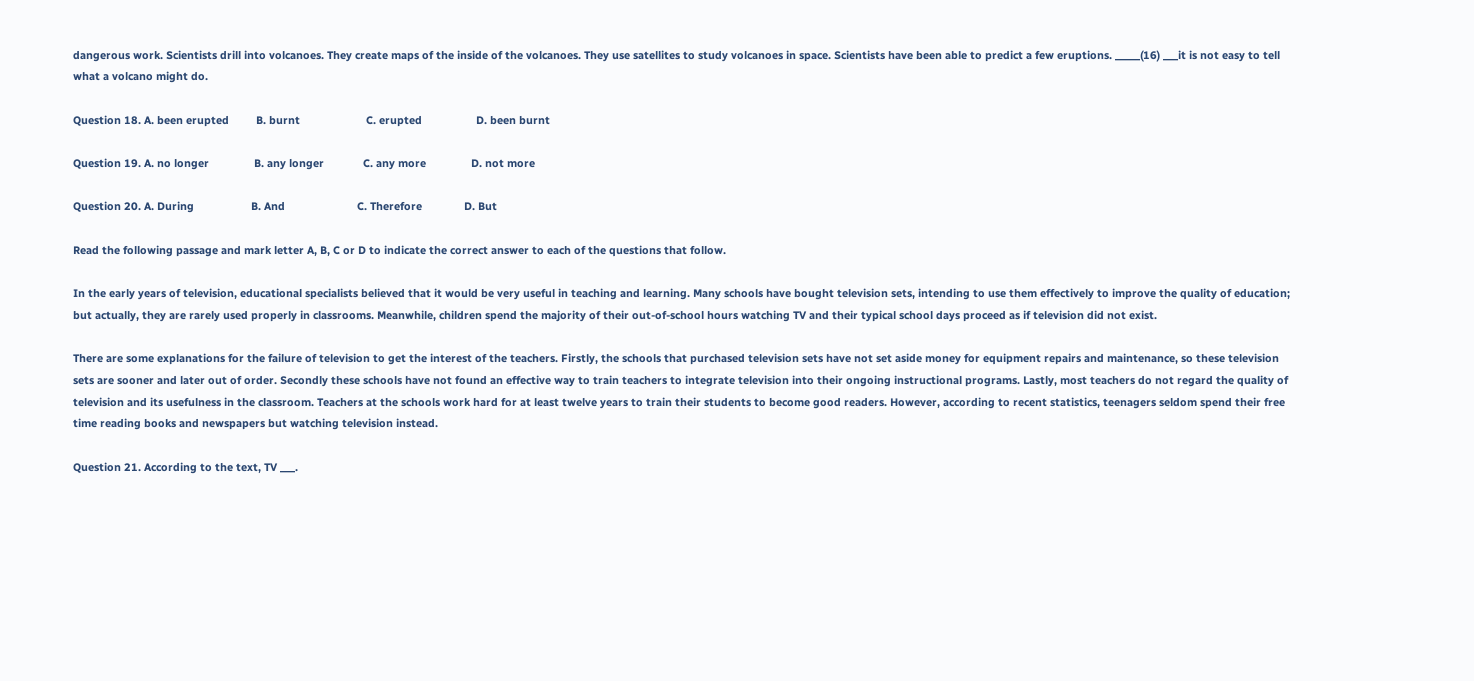dangerous work. Scientists drill into volcanoes. They create maps of the inside of the volcanoes. They use satellites to study volcanoes in space. Scientists have been able to predict a few eruptions. _____(16) ___it is not easy to tell what a volcano might do.

Question 18. A. been erupted         B. burnt                      C. erupted                  D. been burnt

Question 19. A. no longer               B. any longer             C. any more               D. not more

Question 20. A. During                   B. And                        C. Therefore              D. But

Read the following passage and mark letter A, B, C or D to indicate the correct answer to each of the questions that follow.

In the early years of television, educational specialists believed that it would be very useful in teaching and learning. Many schools have bought television sets, intending to use them effectively to improve the quality of education; but actually, they are rarely used properly in classrooms. Meanwhile, children spend the majority of their out-of-school hours watching TV and their typical school days proceed as if television did not exist.

There are some explanations for the failure of television to get the interest of the teachers. Firstly, the schools that purchased television sets have not set aside money for equipment repairs and maintenance, so these television sets are sooner and later out of order. Secondly these schools have not found an effective way to train teachers to integrate television into their ongoing instructional programs. Lastly, most teachers do not regard the quality of television and its usefulness in the classroom. Teachers at the schools work hard for at least twelve years to train their students to become good readers. However, according to recent statistics, teenagers seldom spend their free time reading books and newspapers but watching television instead.

Question 21. According to the text, TV ___.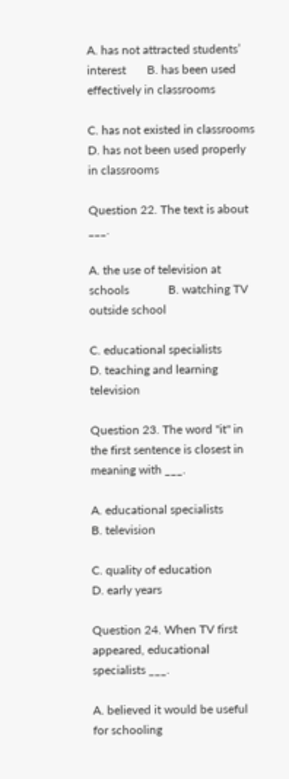A. has not attracted students’ interest       B. has been used effectively in classrooms

C. has not existed in classrooms                D. has not been used properly in classrooms

Question 22. The text is about ___.

A. the use of television at schools             B. watching TV outside school

C. educational specialists                            D. teaching and learning television

Question 23. The word "it" in the first sentence is closest in meaning with ___.

A. educational specialists                           B. television

C. quality of education                                D. early years

Question 24. When TV first appeared, educational specialists ___.

A. believed it would be useful for schooling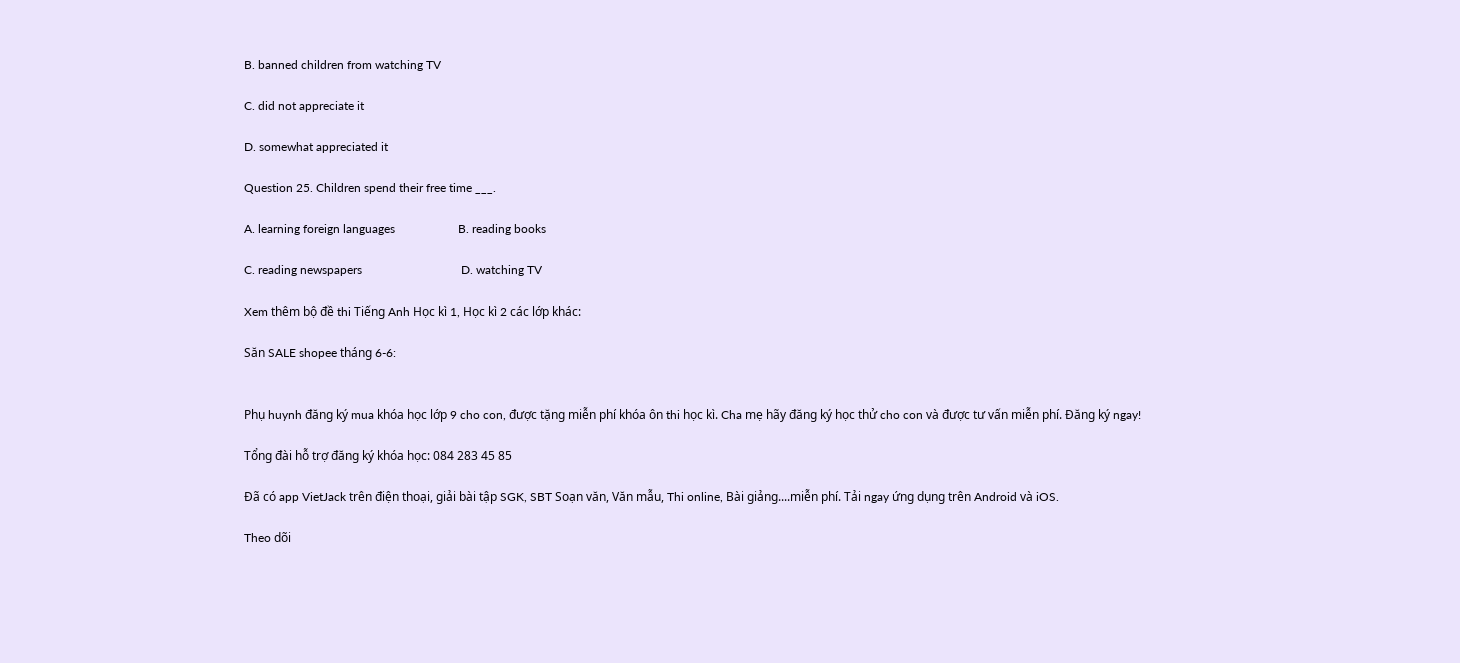B. banned children from watching TV

C. did not appreciate it

D. somewhat appreciated it

Question 25. Children spend their free time ___.

A. learning foreign languages                     B. reading books

C. reading newspapers                                 D. watching TV

Xem thêm bộ đề thi Tiếng Anh Học kì 1, Học kì 2 các lớp khác:

Săn SALE shopee tháng 6-6:


Phụ huynh đăng ký mua khóa học lớp 9 cho con, được tặng miễn phí khóa ôn thi học kì. Cha mẹ hãy đăng ký học thử cho con và được tư vấn miễn phí. Đăng ký ngay!

Tổng đài hỗ trợ đăng ký khóa học: 084 283 45 85

Đã có app VietJack trên điện thoại, giải bài tập SGK, SBT Soạn văn, Văn mẫu, Thi online, Bài giảng....miễn phí. Tải ngay ứng dụng trên Android và iOS.

Theo dõi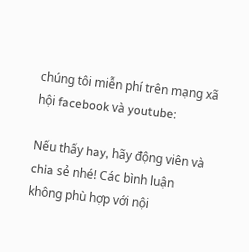chúng tôi miễn phí trên mạng xã hội facebook và youtube:

Nếu thấy hay, hãy động viên và chia sẻ nhé! Các bình luận không phù hợp với nội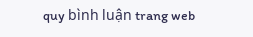quy bình luận trang web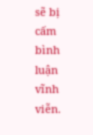sẽ bị cấm bình luận vĩnh viễn.